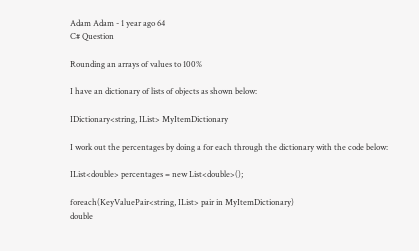Adam Adam - 1 year ago 64
C# Question

Rounding an arrays of values to 100%

I have an dictionary of lists of objects as shown below:

IDictionary<string, IList> MyItemDictionary

I work out the percentages by doing a for each through the dictionary with the code below:

IList<double> percentages = new List<double>();

foreach(KeyValuePair<string, IList> pair in MyItemDictionary)
double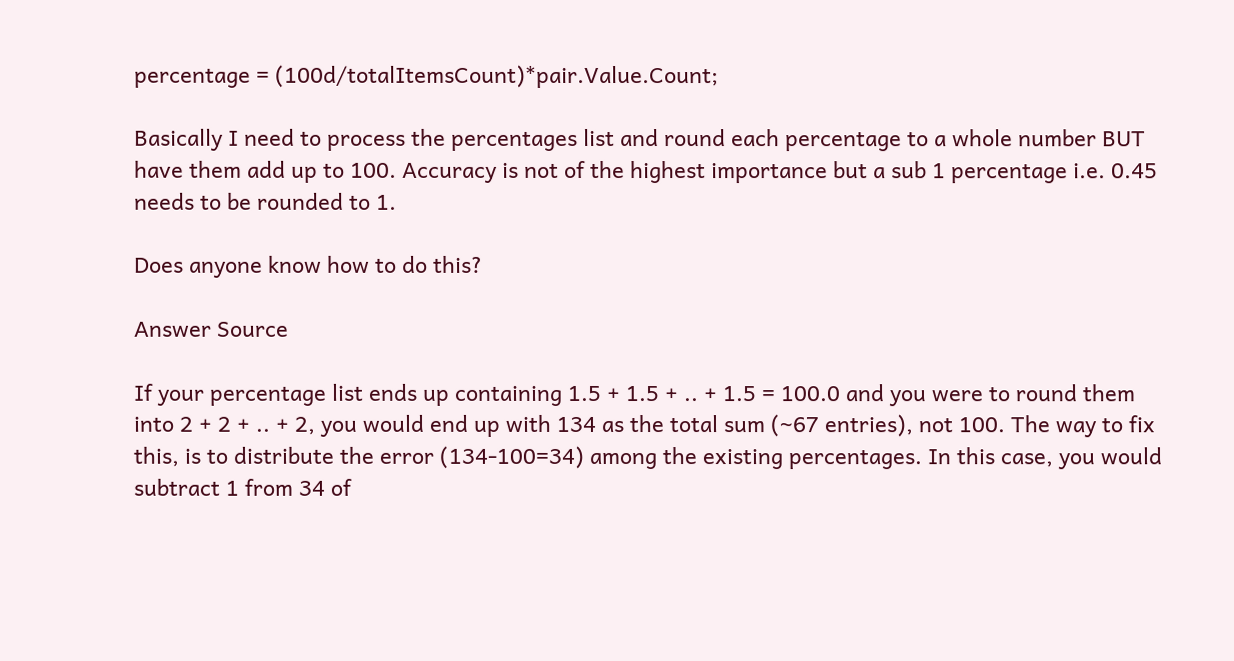percentage = (100d/totalItemsCount)*pair.Value.Count;

Basically I need to process the percentages list and round each percentage to a whole number BUT have them add up to 100. Accuracy is not of the highest importance but a sub 1 percentage i.e. 0.45 needs to be rounded to 1.

Does anyone know how to do this?

Answer Source

If your percentage list ends up containing 1.5 + 1.5 + .. + 1.5 = 100.0 and you were to round them into 2 + 2 + .. + 2, you would end up with 134 as the total sum (~67 entries), not 100. The way to fix this, is to distribute the error (134-100=34) among the existing percentages. In this case, you would subtract 1 from 34 of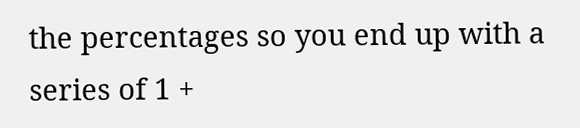the percentages so you end up with a series of 1 +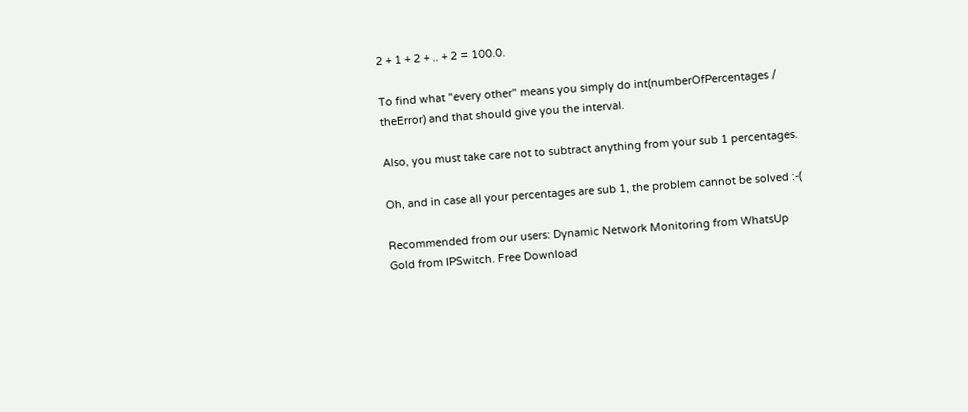2 + 1 + 2 + .. + 2 = 100.0.

To find what "every other" means you simply do int(numberOfPercentages / theError) and that should give you the interval.

Also, you must take care not to subtract anything from your sub 1 percentages.

Oh, and in case all your percentages are sub 1, the problem cannot be solved :-(

Recommended from our users: Dynamic Network Monitoring from WhatsUp Gold from IPSwitch. Free Download